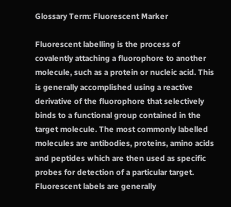Glossary Term: Fluorescent Marker

Fluorescent labelling is the process of covalently attaching a fluorophore to another molecule, such as a protein or nucleic acid. This is generally accomplished using a reactive derivative of the fluorophore that selectively binds to a functional group contained in the target molecule. The most commonly labelled molecules are antibodies, proteins, amino acids and peptides which are then used as specific probes for detection of a particular target. Fluorescent labels are generally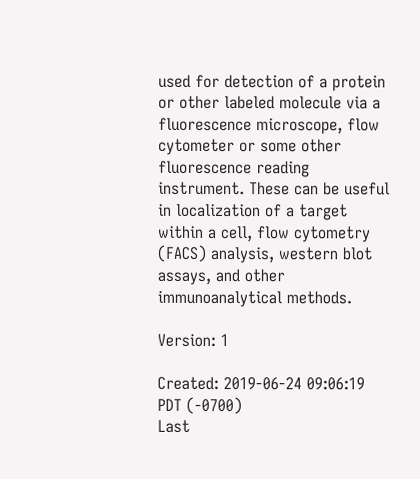used for detection of a protein or other labeled molecule via a fluorescence microscope, flow cytometer or some other fluorescence reading instrument. These can be useful in localization of a target within a cell, flow cytometry (FACS) analysis, western blot assays, and other immunoanalytical methods.

Version: 1

Created: 2019-06-24 09:06:19 PDT (-0700)
Last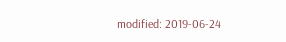modified: 2019-06-24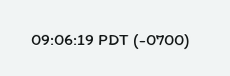09:06:19 PDT (-0700)